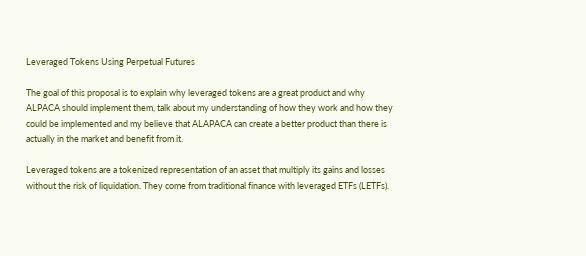Leveraged Tokens Using Perpetual Futures

The goal of this proposal is to explain why leveraged tokens are a great product and why ALPACA should implement them, talk about my understanding of how they work and how they could be implemented and my believe that ALAPACA can create a better product than there is actually in the market and benefit from it.

Leveraged tokens are a tokenized representation of an asset that multiply its gains and losses without the risk of liquidation. They come from traditional finance with leveraged ETFs (LETFs).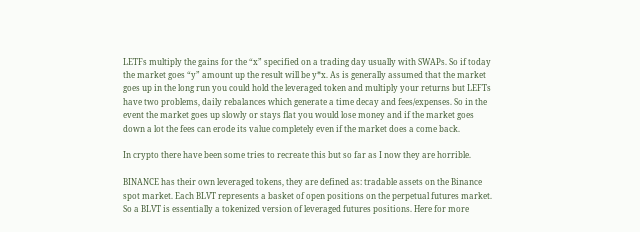LETFs multiply the gains for the “x” specified on a trading day usually with SWAPs. So if today the market goes “y” amount up the result will be y*x. As is generally assumed that the market goes up in the long run you could hold the leveraged token and multiply your returns but LEFTs have two problems, daily rebalances which generate a time decay and fees/expenses. So in the event the market goes up slowly or stays flat you would lose money and if the market goes down a lot the fees can erode its value completely even if the market does a come back.

In crypto there have been some tries to recreate this but so far as I now they are horrible.

BINANCE has their own leveraged tokens, they are defined as: tradable assets on the Binance spot market. Each BLVT represents a basket of open positions on the perpetual futures market. So a BLVT is essentially a tokenized version of leveraged futures positions. Here for more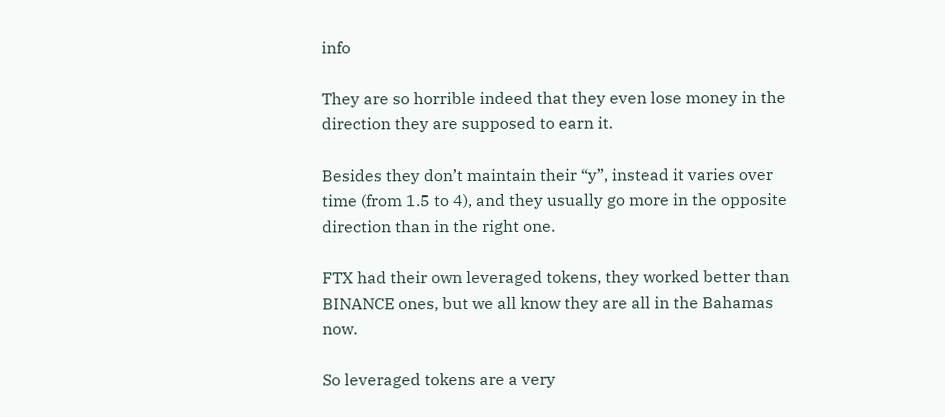info

They are so horrible indeed that they even lose money in the direction they are supposed to earn it.

Besides they don’t maintain their “y”, instead it varies over time (from 1.5 to 4), and they usually go more in the opposite direction than in the right one.

FTX had their own leveraged tokens, they worked better than BINANCE ones, but we all know they are all in the Bahamas now.

So leveraged tokens are a very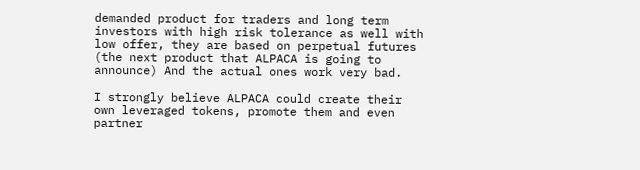demanded product for traders and long term investors with high risk tolerance as well with low offer, they are based on perpetual futures (the next product that ALPACA is going to announce) And the actual ones work very bad.

I strongly believe ALPACA could create their own leveraged tokens, promote them and even partner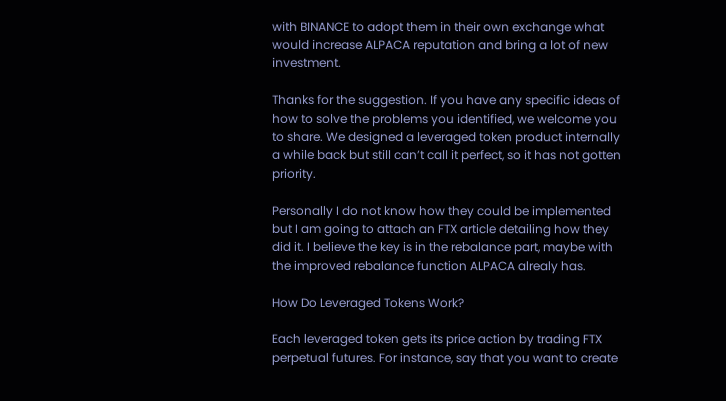with BINANCE to adopt them in their own exchange what would increase ALPACA reputation and bring a lot of new investment.

Thanks for the suggestion. If you have any specific ideas of how to solve the problems you identified, we welcome you to share. We designed a leveraged token product internally a while back but still can’t call it perfect, so it has not gotten priority.

Personally I do not know how they could be implemented but I am going to attach an FTX article detailing how they did it. I believe the key is in the rebalance part, maybe with the improved rebalance function ALPACA alrealy has.

How Do Leveraged Tokens Work?

Each leveraged token gets its price action by trading FTX perpetual futures. For instance, say that you want to create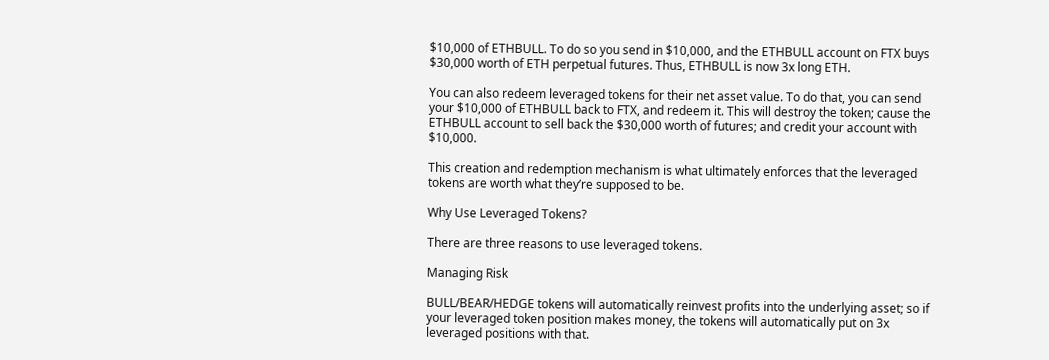$10,000 of ETHBULL. To do so you send in $10,000, and the ETHBULL account on FTX buys $30,000 worth of ETH perpetual futures. Thus, ETHBULL is now 3x long ETH.

You can also redeem leveraged tokens for their net asset value. To do that, you can send your $10,000 of ETHBULL back to FTX, and redeem it. This will destroy the token; cause the ETHBULL account to sell back the $30,000 worth of futures; and credit your account with $10,000.

This creation and redemption mechanism is what ultimately enforces that the leveraged tokens are worth what they’re supposed to be.

Why Use Leveraged Tokens?

There are three reasons to use leveraged tokens.

Managing Risk

BULL/BEAR/HEDGE tokens will automatically reinvest profits into the underlying asset; so if your leveraged token position makes money, the tokens will automatically put on 3x leveraged positions with that.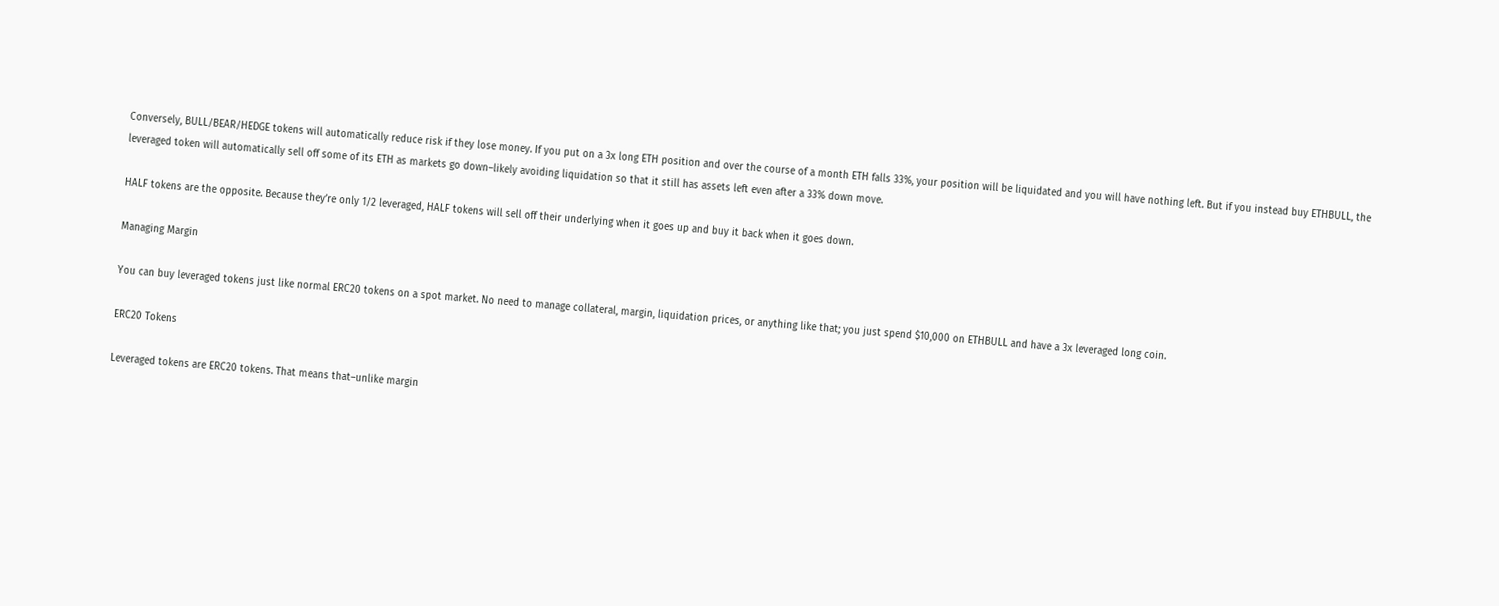Conversely, BULL/BEAR/HEDGE tokens will automatically reduce risk if they lose money. If you put on a 3x long ETH position and over the course of a month ETH falls 33%, your position will be liquidated and you will have nothing left. But if you instead buy ETHBULL, the leveraged token will automatically sell off some of its ETH as markets go down–likely avoiding liquidation so that it still has assets left even after a 33% down move.

HALF tokens are the opposite. Because they’re only 1/2 leveraged, HALF tokens will sell off their underlying when it goes up and buy it back when it goes down.

Managing Margin

You can buy leveraged tokens just like normal ERC20 tokens on a spot market. No need to manage collateral, margin, liquidation prices, or anything like that; you just spend $10,000 on ETHBULL and have a 3x leveraged long coin.

ERC20 Tokens

Leveraged tokens are ERC20 tokens. That means that–unlike margin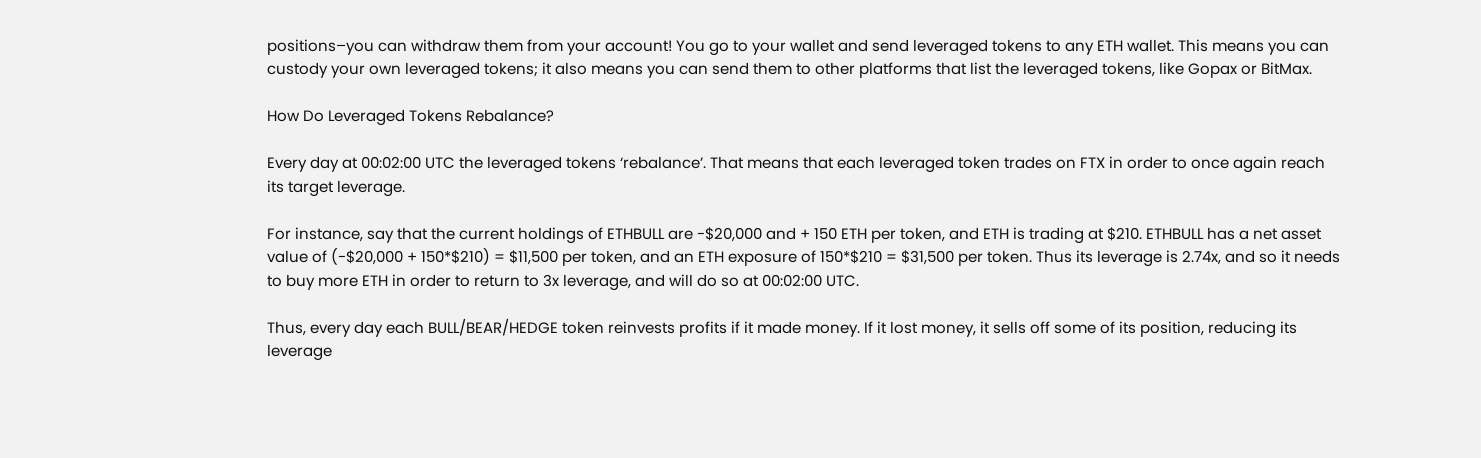positions–you can withdraw them from your account! You go to your wallet and send leveraged tokens to any ETH wallet. This means you can custody your own leveraged tokens; it also means you can send them to other platforms that list the leveraged tokens, like Gopax or BitMax.

How Do Leveraged Tokens Rebalance?

Every day at 00:02:00 UTC the leveraged tokens ‘rebalance’. That means that each leveraged token trades on FTX in order to once again reach its target leverage.

For instance, say that the current holdings of ETHBULL are -$20,000 and + 150 ETH per token, and ETH is trading at $210. ETHBULL has a net asset value of (-$20,000 + 150*$210) = $11,500 per token, and an ETH exposure of 150*$210 = $31,500 per token. Thus its leverage is 2.74x, and so it needs to buy more ETH in order to return to 3x leverage, and will do so at 00:02:00 UTC.

Thus, every day each BULL/BEAR/HEDGE token reinvests profits if it made money. If it lost money, it sells off some of its position, reducing its leverage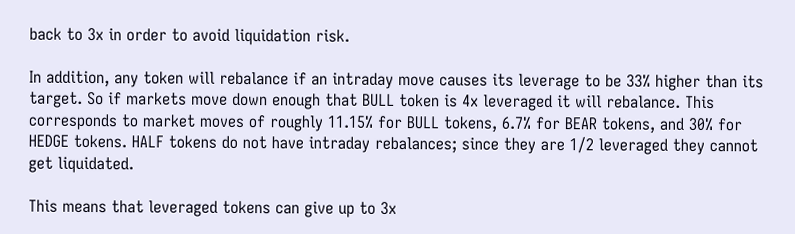back to 3x in order to avoid liquidation risk.

In addition, any token will rebalance if an intraday move causes its leverage to be 33% higher than its target. So if markets move down enough that BULL token is 4x leveraged it will rebalance. This corresponds to market moves of roughly 11.15% for BULL tokens, 6.7% for BEAR tokens, and 30% for HEDGE tokens. HALF tokens do not have intraday rebalances; since they are 1/2 leveraged they cannot get liquidated.

This means that leveraged tokens can give up to 3x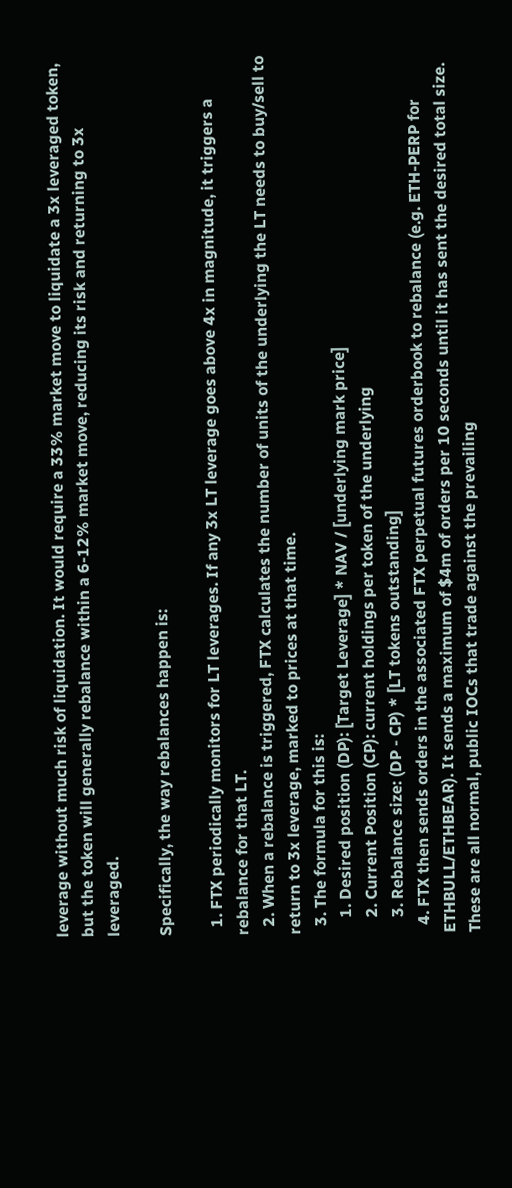leverage without much risk of liquidation. It would require a 33% market move to liquidate a 3x leveraged token, but the token will generally rebalance within a 6-12% market move, reducing its risk and returning to 3x leveraged.

Specifically, the way rebalances happen is:

  1. FTX periodically monitors for LT leverages. If any 3x LT leverage goes above 4x in magnitude, it triggers a rebalance for that LT.
  2. When a rebalance is triggered, FTX calculates the number of units of the underlying the LT needs to buy/sell to return to 3x leverage, marked to prices at that time.
  3. The formula for this is:
    1. Desired position (DP): [Target Leverage] * NAV / [underlying mark price]
    2. Current Position (CP): current holdings per token of the underlying
    3. Rebalance size: (DP - CP) * [LT tokens outstanding]
  4. FTX then sends orders in the associated FTX perpetual futures orderbook to rebalance (e.g. ETH-PERP for ETHBULL/ETHBEAR). It sends a maximum of $4m of orders per 10 seconds until it has sent the desired total size. These are all normal, public IOCs that trade against the prevailing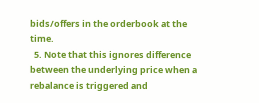bids/offers in the orderbook at the time.
  5. Note that this ignores difference between the underlying price when a rebalance is triggered and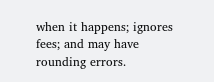when it happens; ignores fees; and may have rounding errors.